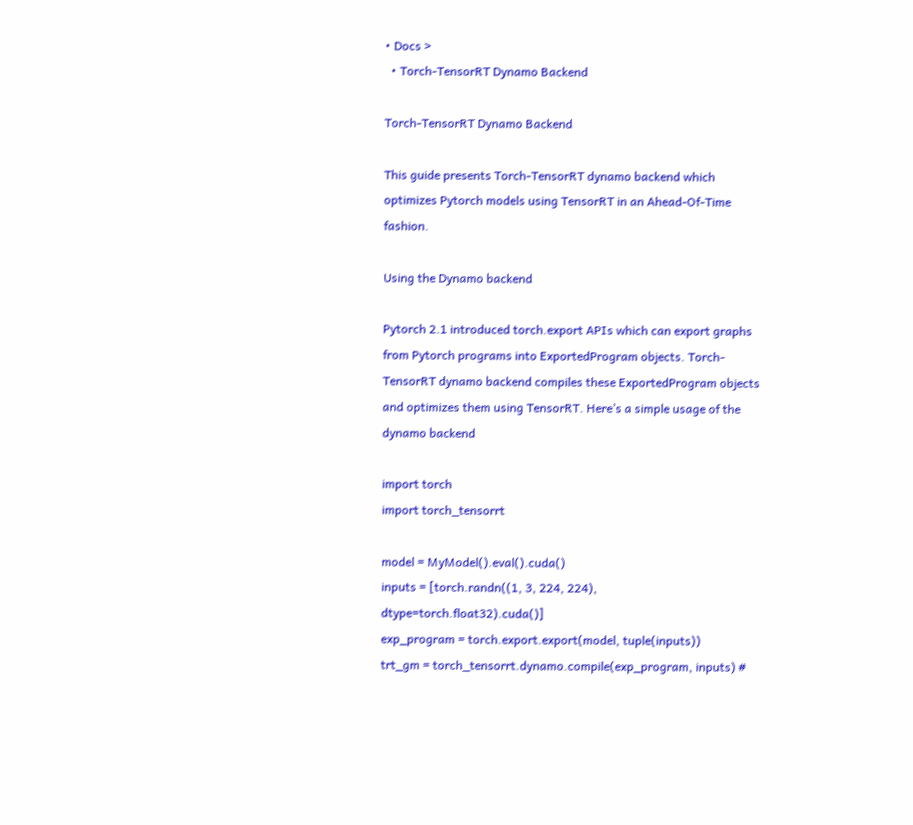• Docs >
  • Torch-TensorRT Dynamo Backend

Torch-TensorRT Dynamo Backend

This guide presents Torch-TensorRT dynamo backend which optimizes Pytorch models using TensorRT in an Ahead-Of-Time fashion.

Using the Dynamo backend

Pytorch 2.1 introduced torch.export APIs which can export graphs from Pytorch programs into ExportedProgram objects. Torch-TensorRT dynamo backend compiles these ExportedProgram objects and optimizes them using TensorRT. Here’s a simple usage of the dynamo backend

import torch
import torch_tensorrt

model = MyModel().eval().cuda()
inputs = [torch.randn((1, 3, 224, 224), dtype=torch.float32).cuda()]
exp_program = torch.export.export(model, tuple(inputs))
trt_gm = torch_tensorrt.dynamo.compile(exp_program, inputs) #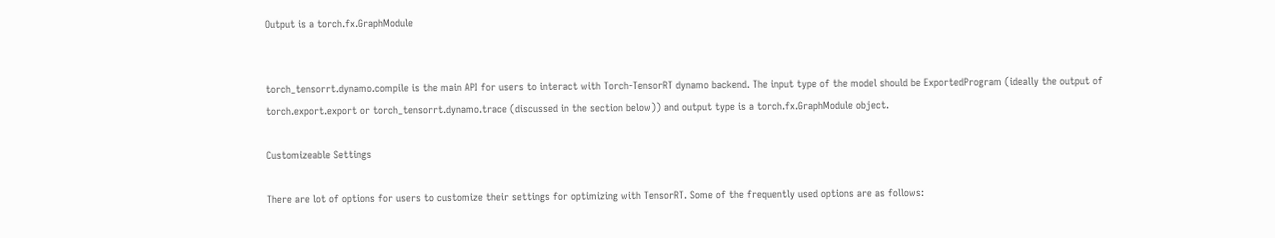Output is a torch.fx.GraphModule


torch_tensorrt.dynamo.compile is the main API for users to interact with Torch-TensorRT dynamo backend. The input type of the model should be ExportedProgram (ideally the output of torch.export.export or torch_tensorrt.dynamo.trace (discussed in the section below)) and output type is a torch.fx.GraphModule object.

Customizeable Settings

There are lot of options for users to customize their settings for optimizing with TensorRT. Some of the frequently used options are as follows: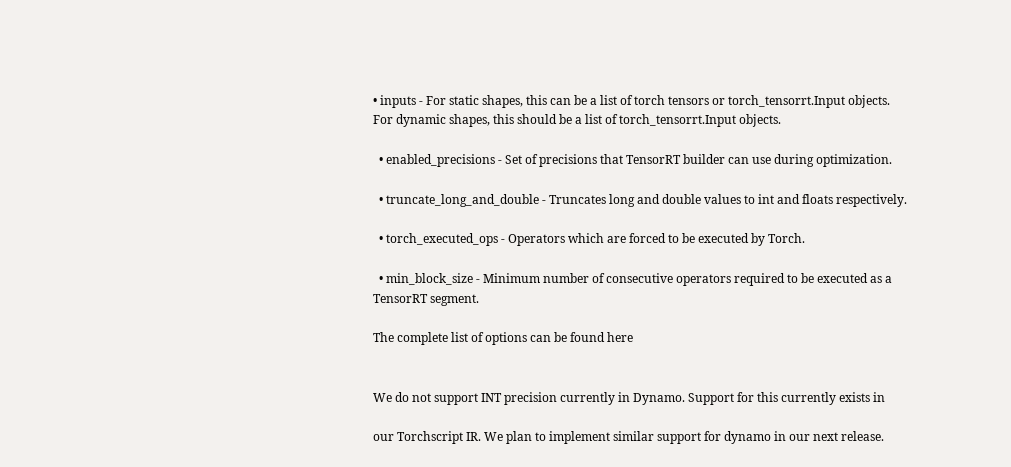• inputs - For static shapes, this can be a list of torch tensors or torch_tensorrt.Input objects. For dynamic shapes, this should be a list of torch_tensorrt.Input objects.

  • enabled_precisions - Set of precisions that TensorRT builder can use during optimization.

  • truncate_long_and_double - Truncates long and double values to int and floats respectively.

  • torch_executed_ops - Operators which are forced to be executed by Torch.

  • min_block_size - Minimum number of consecutive operators required to be executed as a TensorRT segment.

The complete list of options can be found here


We do not support INT precision currently in Dynamo. Support for this currently exists in

our Torchscript IR. We plan to implement similar support for dynamo in our next release.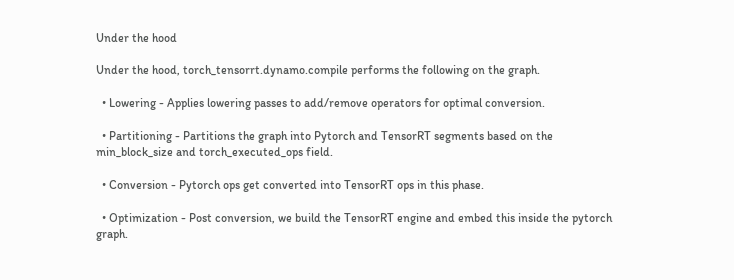Under the hood

Under the hood, torch_tensorrt.dynamo.compile performs the following on the graph.

  • Lowering - Applies lowering passes to add/remove operators for optimal conversion.

  • Partitioning - Partitions the graph into Pytorch and TensorRT segments based on the min_block_size and torch_executed_ops field.

  • Conversion - Pytorch ops get converted into TensorRT ops in this phase.

  • Optimization - Post conversion, we build the TensorRT engine and embed this inside the pytorch graph.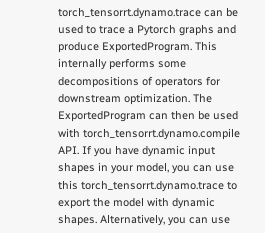torch_tensorrt.dynamo.trace can be used to trace a Pytorch graphs and produce ExportedProgram. This internally performs some decompositions of operators for downstream optimization. The ExportedProgram can then be used with torch_tensorrt.dynamo.compile API. If you have dynamic input shapes in your model, you can use this torch_tensorrt.dynamo.trace to export the model with dynamic shapes. Alternatively, you can use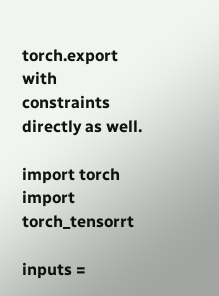torch.export with constraints directly as well.

import torch
import torch_tensorrt

inputs =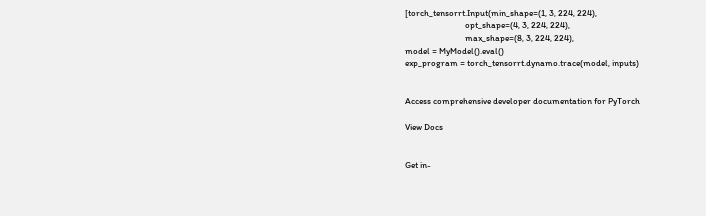[torch_tensorrt.Input(min_shape=(1, 3, 224, 224),
                              opt_shape=(4, 3, 224, 224),
                              max_shape=(8, 3, 224, 224),
model = MyModel().eval()
exp_program = torch_tensorrt.dynamo.trace(model, inputs)


Access comprehensive developer documentation for PyTorch

View Docs


Get in-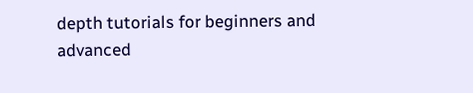depth tutorials for beginners and advanced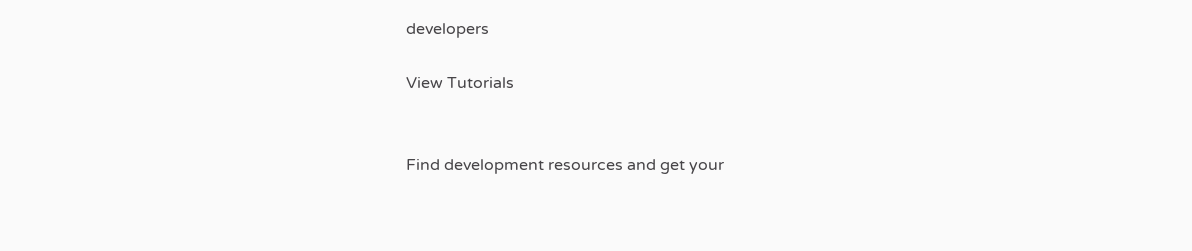developers

View Tutorials


Find development resources and get your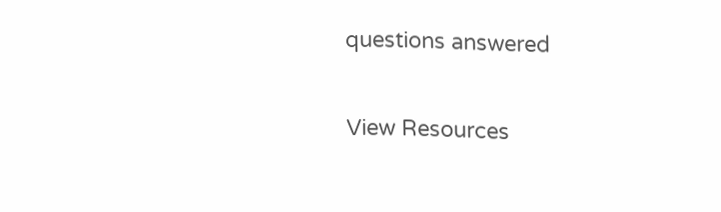questions answered

View Resources